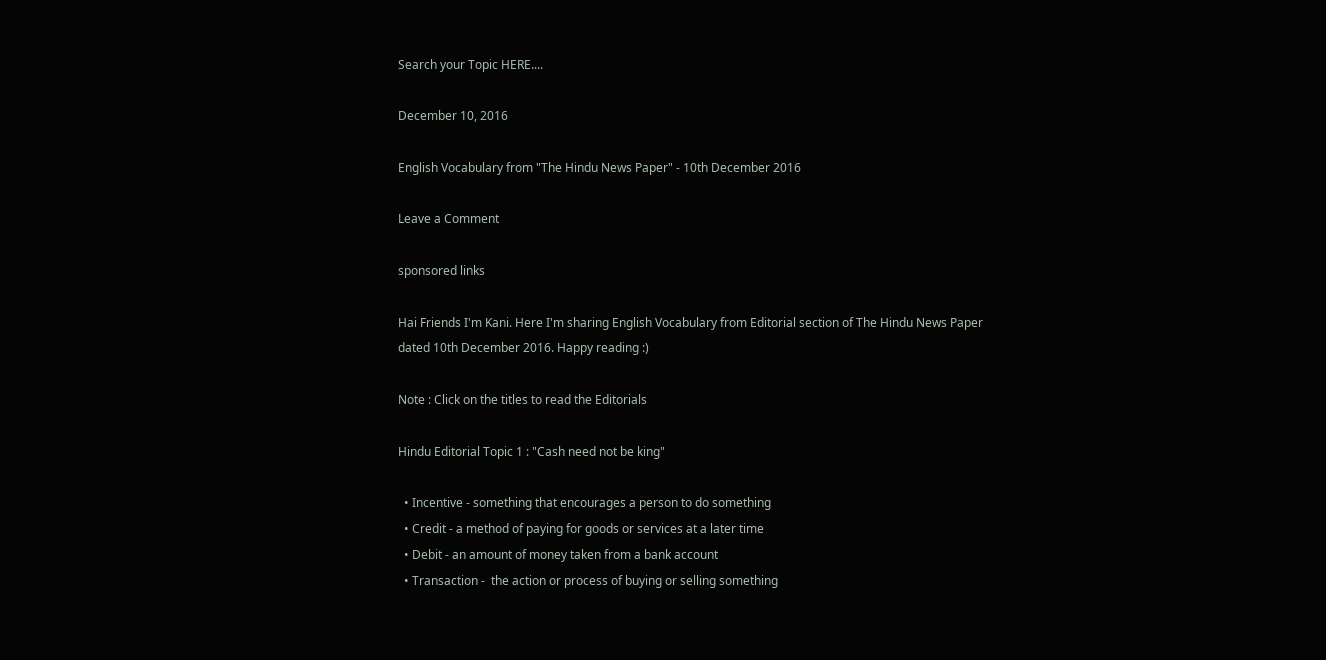Search your Topic HERE....

December 10, 2016

English Vocabulary from "The Hindu News Paper" - 10th December 2016

Leave a Comment

sponsored links

Hai Friends I'm Kani. Here I'm sharing English Vocabulary from Editorial section of The Hindu News Paper dated 10th December 2016. Happy reading :)

Note : Click on the titles to read the Editorials

Hindu Editorial Topic 1 : "Cash need not be king"

  • Incentive - something that encourages a person to do something
  • Credit - a method of paying for goods or services at a later time
  • Debit - an amount of money taken from a bank account
  • Transaction -  the action or process of buying or selling something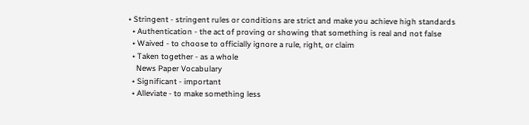• Stringent - stringent rules or conditions are strict and make you achieve high standards
  • Authentication - the act of proving or showing that something is real and not false
  • Waived - to choose to officially ignore a rule, right, or claim
  • Taken together - as a whole
    News Paper Vocabulary
  • Significant - important
  • Alleviate - to make something less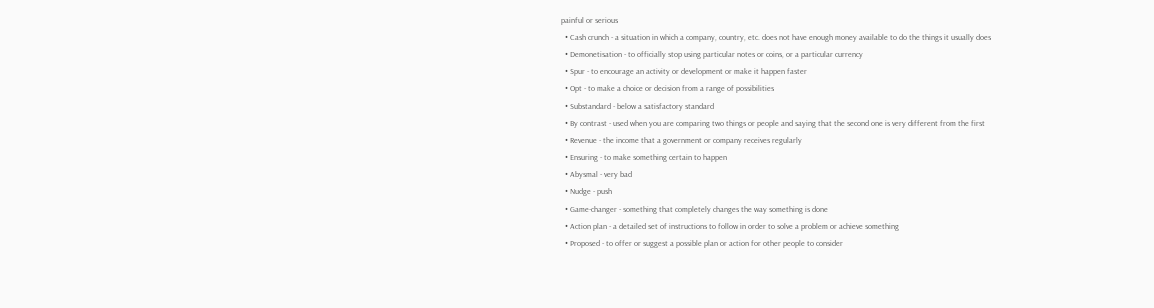painful or serious
  • Cash crunch - a situation in which a company, country, etc. does not have enough money available to do the things it usually does
  • Demonetisation - to officially stop using particular notes or coins, or a particular currency
  • Spur - to encourage an activity or development or make it happen faster
  • Opt - to make a choice or decision from a range of possibilities
  • Substandard - below a satisfactory standard
  • By contrast - used when you are comparing two things or people and saying that the second one is very different from the first
  • Revenue - the income that a government or company receives regularly
  • Ensuring - to make something certain to happen
  • Abysmal - very bad
  • Nudge - push
  • Game-changer - something that completely changes the way something is done
  • Action plan - a detailed set of instructions to follow in order to solve a problem or achieve something
  • Proposed - to offer or suggest a possible plan or action for other people to consider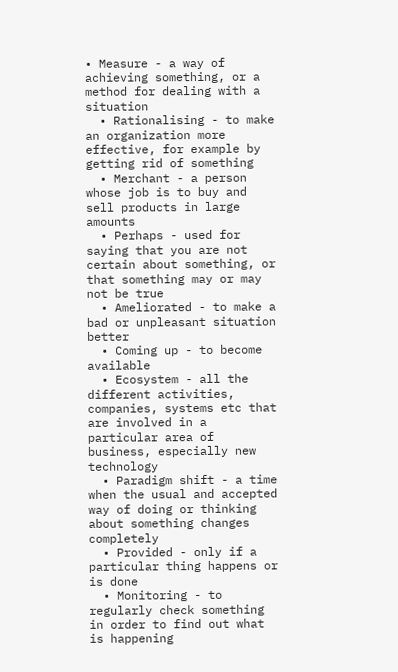• Measure - a way of achieving something, or a method for dealing with a situation
  • Rationalising - to make an organization more effective, for example by getting rid of something
  • Merchant - a person whose job is to buy and sell products in large amounts
  • Perhaps - used for saying that you are not certain about something, or that something may or may not be true
  • Ameliorated - to make a bad or unpleasant situation better
  • Coming up - to become available
  • Ecosystem - all the different activities, companies, systems etc that are involved in a particular area of business, especially new technology
  • Paradigm shift - a time when the usual and accepted way of doing or thinking about something changes completely
  • Provided - only if a particular thing happens or is done
  • Monitoring - to regularly check something in order to find out what is happening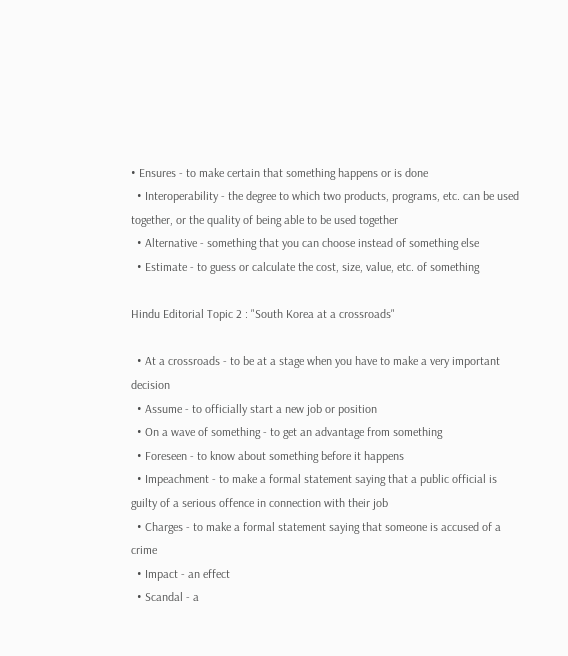• Ensures - to make certain that something happens or is done
  • Interoperability - the degree to which two products, programs, etc. can be used together, or the quality of being able to be used together
  • Alternative - something that you can choose instead of something else
  • Estimate - to guess or calculate the cost, size, value, etc. of something

Hindu Editorial Topic 2 : "South Korea at a crossroads"

  • At a crossroads - to be at a stage when you have to make a very important decision
  • Assume - to officially start a new job or position
  • On a wave of something - to get an advantage from something
  • Foreseen - to know about something before it happens
  • Impeachment - to make a formal statement saying that a public official is guilty of a serious offence in connection with their job
  • Charges - to make a formal statement saying that someone is accused of a crime
  • Impact - an effect
  • Scandal - a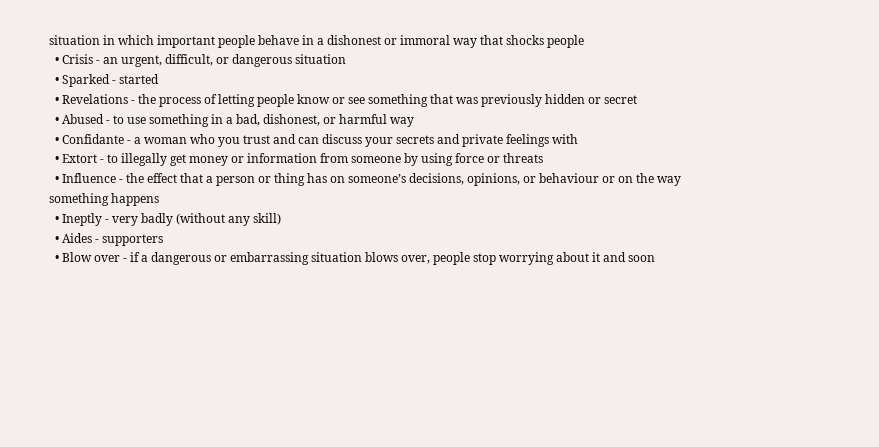situation in which important people behave in a dishonest or immoral way that shocks people
  • Crisis - an urgent, difficult, or dangerous situation
  • Sparked - started
  • Revelations - the process of letting people know or see something that was previously hidden or secret
  • Abused - to use something in a bad, dishonest, or harmful way
  • Confidante - a woman who you trust and can discuss your secrets and private feelings with
  • Extort - to illegally get money or information from someone by using force or threats
  • Influence - the effect that a person or thing has on someone’s decisions, opinions, or behaviour or on the way something happens
  • Ineptly - very badly (without any skill)
  • Aides - supporters
  • Blow over - if a dangerous or embarrassing situation blows over, people stop worrying about it and soon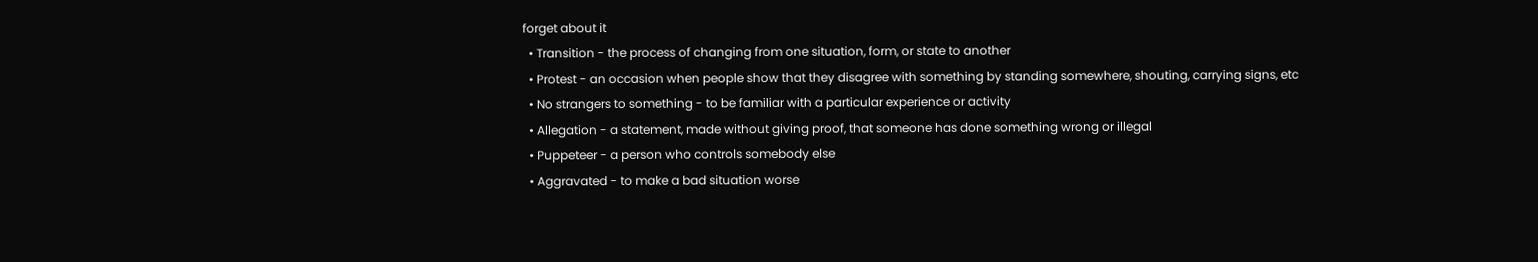forget about it
  • Transition - the process of changing from one situation, form, or state to another
  • Protest - an occasion when people show that they disagree with something by standing somewhere, shouting, carrying signs, etc
  • No strangers to something - to be familiar with a particular experience or activity
  • Allegation - a statement, made without giving proof, that someone has done something wrong or illegal
  • Puppeteer - a person who controls somebody else
  • Aggravated - to make a bad situation worse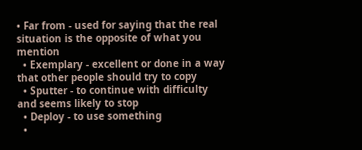• Far from - used for saying that the real situation is the opposite of what you mention
  • Exemplary - excellent or done in a way that other people should try to copy
  • Sputter - to continue with difficulty and seems likely to stop
  • Deploy - to use something
  •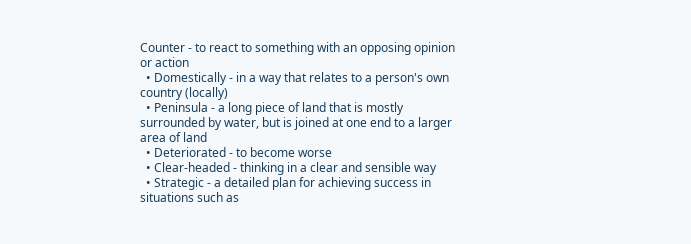Counter - to react to something with an opposing opinion or action
  • Domestically - in a way that relates to a person's own country (locally)
  • Peninsula - a long piece of land that is mostly surrounded by water, but is joined at one end to a larger area of land
  • Deteriorated - to become worse
  • Clear-headed - thinking in a clear and sensible way
  • Strategic - a detailed plan for achieving success in situations such as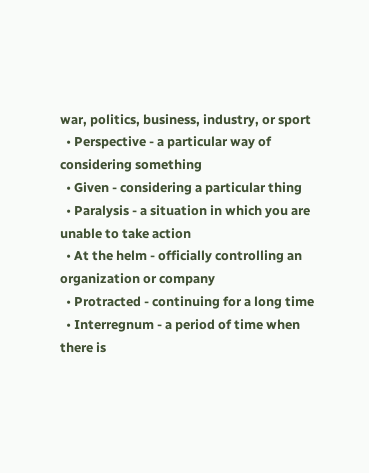war, politics, business, industry, or sport
  • Perspective - a particular way of considering something
  • Given - considering a particular thing
  • Paralysis - a situation in which you are unable to take action
  • At the helm - officially controlling an organization or company
  • Protracted - continuing for a long time
  • Interregnum - a period of time when there is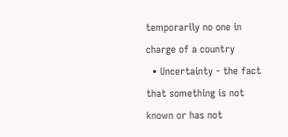temporarily no one in charge of a country
  • Uncertainty - the fact that something is not known or has not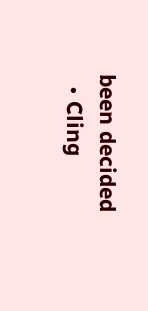been decided
  • Cling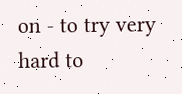on - to try very hard to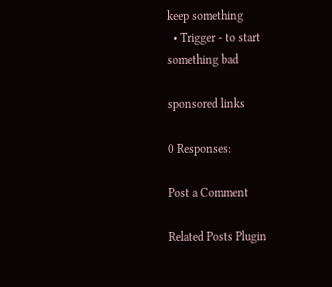keep something
  • Trigger - to start something bad

sponsored links

0 Responses:

Post a Comment

Related Posts Plugin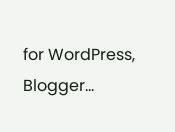for WordPress, Blogger...